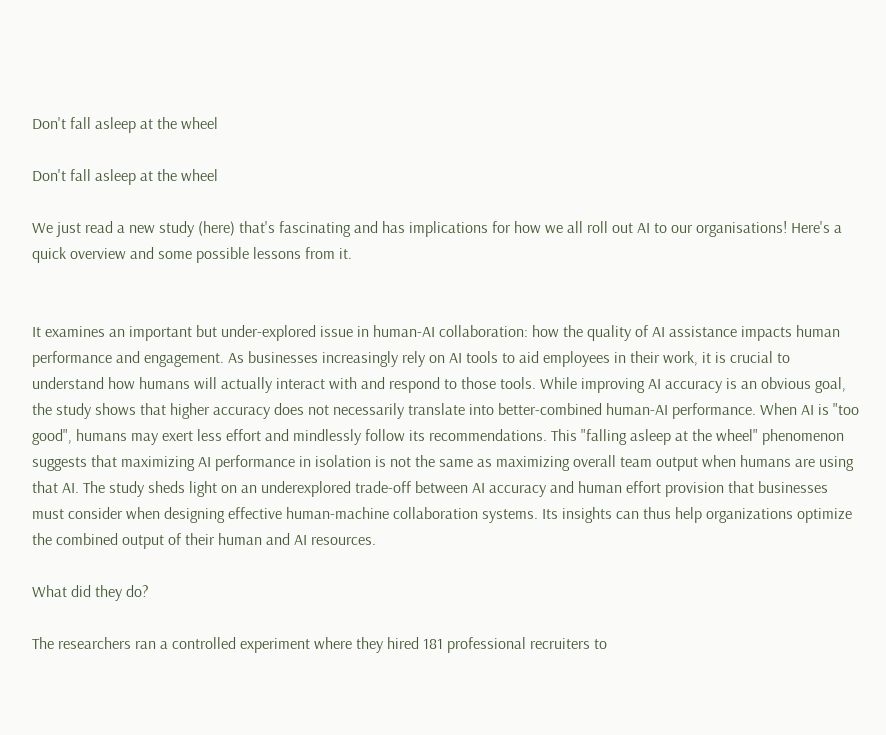Don't fall asleep at the wheel

Don't fall asleep at the wheel

We just read a new study (here) that's fascinating and has implications for how we all roll out AI to our organisations! Here's a quick overview and some possible lessons from it.


It examines an important but under-explored issue in human-AI collaboration: how the quality of AI assistance impacts human performance and engagement. As businesses increasingly rely on AI tools to aid employees in their work, it is crucial to understand how humans will actually interact with and respond to those tools. While improving AI accuracy is an obvious goal, the study shows that higher accuracy does not necessarily translate into better-combined human-AI performance. When AI is "too good", humans may exert less effort and mindlessly follow its recommendations. This "falling asleep at the wheel" phenomenon suggests that maximizing AI performance in isolation is not the same as maximizing overall team output when humans are using that AI. The study sheds light on an underexplored trade-off between AI accuracy and human effort provision that businesses must consider when designing effective human-machine collaboration systems. Its insights can thus help organizations optimize the combined output of their human and AI resources.

What did they do?

The researchers ran a controlled experiment where they hired 181 professional recruiters to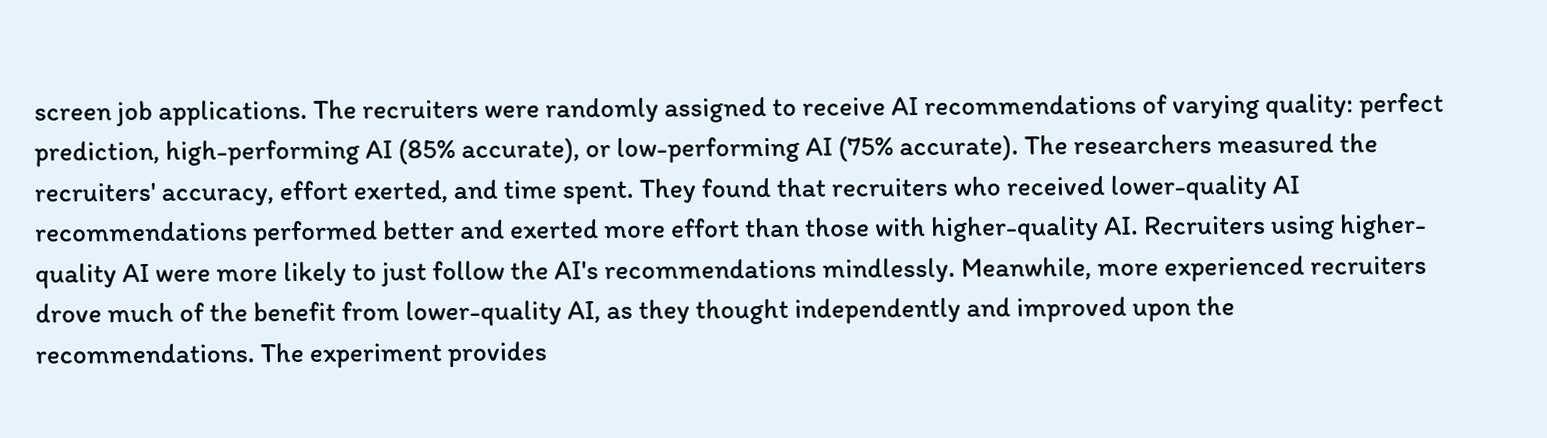screen job applications. The recruiters were randomly assigned to receive AI recommendations of varying quality: perfect prediction, high-performing AI (85% accurate), or low-performing AI (75% accurate). The researchers measured the recruiters' accuracy, effort exerted, and time spent. They found that recruiters who received lower-quality AI recommendations performed better and exerted more effort than those with higher-quality AI. Recruiters using higher-quality AI were more likely to just follow the AI's recommendations mindlessly. Meanwhile, more experienced recruiters drove much of the benefit from lower-quality AI, as they thought independently and improved upon the recommendations. The experiment provides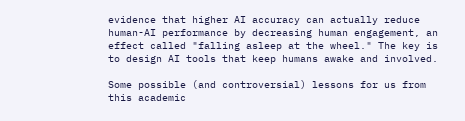evidence that higher AI accuracy can actually reduce human-AI performance by decreasing human engagement, an effect called "falling asleep at the wheel." The key is to design AI tools that keep humans awake and involved.

Some possible (and controversial) lessons for us from this academic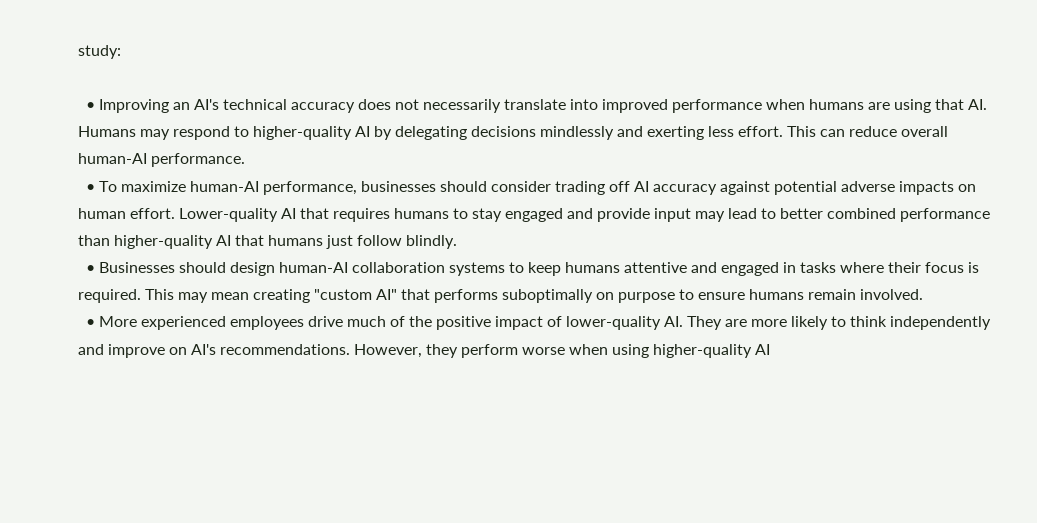study:

  • Improving an AI's technical accuracy does not necessarily translate into improved performance when humans are using that AI. Humans may respond to higher-quality AI by delegating decisions mindlessly and exerting less effort. This can reduce overall human-AI performance.
  • To maximize human-AI performance, businesses should consider trading off AI accuracy against potential adverse impacts on human effort. Lower-quality AI that requires humans to stay engaged and provide input may lead to better combined performance than higher-quality AI that humans just follow blindly.
  • Businesses should design human-AI collaboration systems to keep humans attentive and engaged in tasks where their focus is required. This may mean creating "custom AI" that performs suboptimally on purpose to ensure humans remain involved.
  • More experienced employees drive much of the positive impact of lower-quality AI. They are more likely to think independently and improve on AI's recommendations. However, they perform worse when using higher-quality AI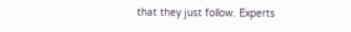that they just follow. Experts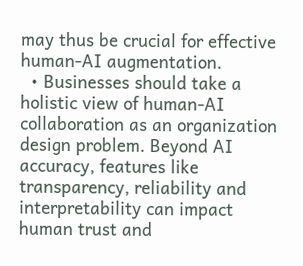may thus be crucial for effective human-AI augmentation.
  • Businesses should take a holistic view of human-AI collaboration as an organization design problem. Beyond AI accuracy, features like transparency, reliability and interpretability can impact human trust and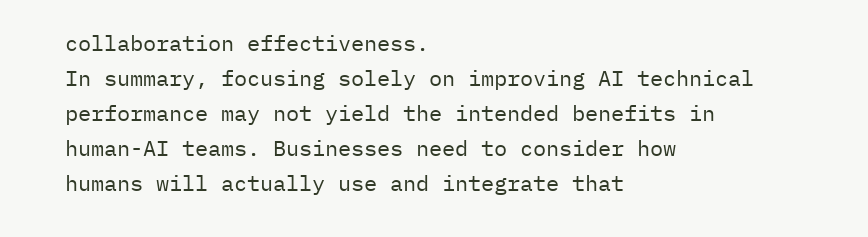collaboration effectiveness.
In summary, focusing solely on improving AI technical performance may not yield the intended benefits in human-AI teams. Businesses need to consider how humans will actually use and integrate that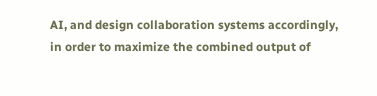AI, and design collaboration systems accordingly, in order to maximize the combined output of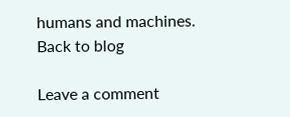humans and machines.
Back to blog

Leave a comment